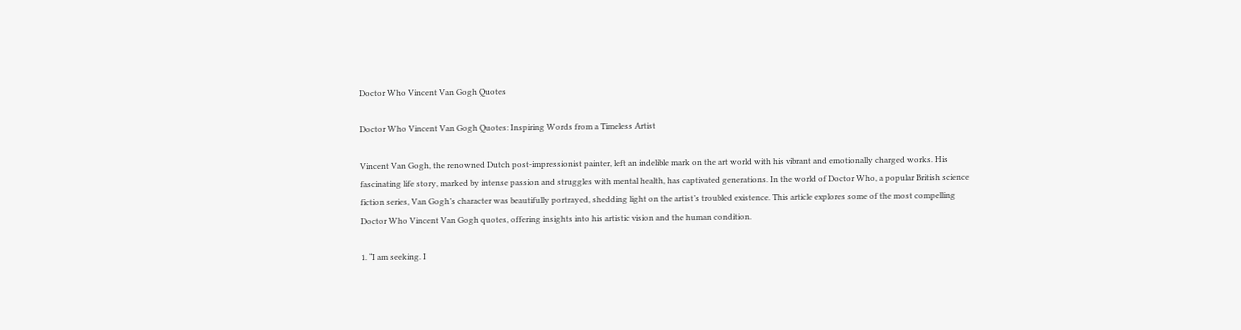Doctor Who Vincent Van Gogh Quotes

Doctor Who Vincent Van Gogh Quotes: Inspiring Words from a Timeless Artist

Vincent Van Gogh, the renowned Dutch post-impressionist painter, left an indelible mark on the art world with his vibrant and emotionally charged works. His fascinating life story, marked by intense passion and struggles with mental health, has captivated generations. In the world of Doctor Who, a popular British science fiction series, Van Gogh’s character was beautifully portrayed, shedding light on the artist’s troubled existence. This article explores some of the most compelling Doctor Who Vincent Van Gogh quotes, offering insights into his artistic vision and the human condition.

1. “I am seeking. I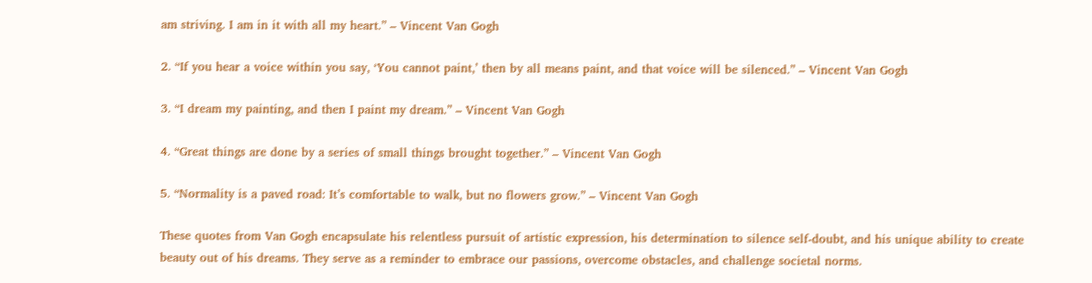am striving. I am in it with all my heart.” – Vincent Van Gogh

2. “If you hear a voice within you say, ‘You cannot paint,’ then by all means paint, and that voice will be silenced.” – Vincent Van Gogh

3. “I dream my painting, and then I paint my dream.” – Vincent Van Gogh

4. “Great things are done by a series of small things brought together.” – Vincent Van Gogh

5. “Normality is a paved road: It’s comfortable to walk, but no flowers grow.” – Vincent Van Gogh

These quotes from Van Gogh encapsulate his relentless pursuit of artistic expression, his determination to silence self-doubt, and his unique ability to create beauty out of his dreams. They serve as a reminder to embrace our passions, overcome obstacles, and challenge societal norms.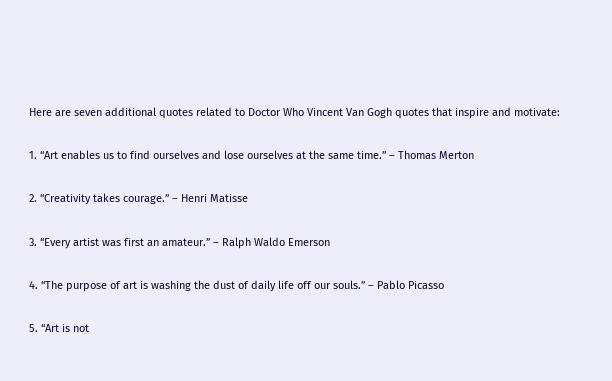Here are seven additional quotes related to Doctor Who Vincent Van Gogh quotes that inspire and motivate:

1. “Art enables us to find ourselves and lose ourselves at the same time.” – Thomas Merton

2. “Creativity takes courage.” – Henri Matisse

3. “Every artist was first an amateur.” – Ralph Waldo Emerson

4. “The purpose of art is washing the dust of daily life off our souls.” – Pablo Picasso

5. “Art is not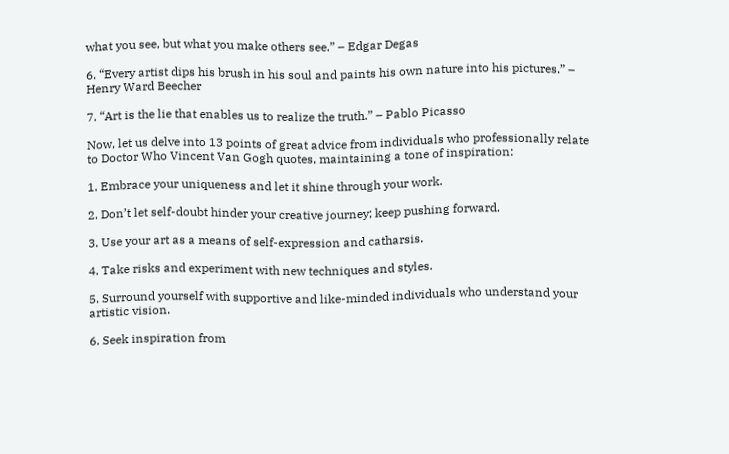what you see, but what you make others see.” – Edgar Degas

6. “Every artist dips his brush in his soul and paints his own nature into his pictures.” – Henry Ward Beecher

7. “Art is the lie that enables us to realize the truth.” – Pablo Picasso

Now, let us delve into 13 points of great advice from individuals who professionally relate to Doctor Who Vincent Van Gogh quotes, maintaining a tone of inspiration:

1. Embrace your uniqueness and let it shine through your work.

2. Don’t let self-doubt hinder your creative journey; keep pushing forward.

3. Use your art as a means of self-expression and catharsis.

4. Take risks and experiment with new techniques and styles.

5. Surround yourself with supportive and like-minded individuals who understand your artistic vision.

6. Seek inspiration from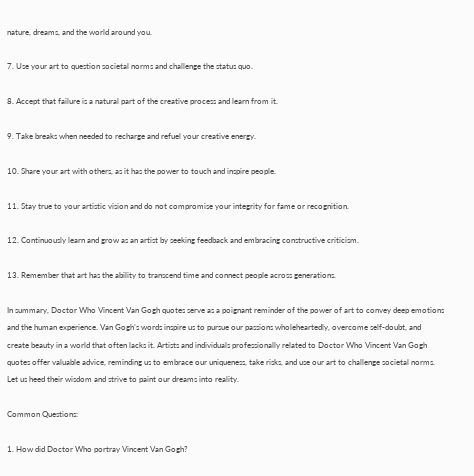nature, dreams, and the world around you.

7. Use your art to question societal norms and challenge the status quo.

8. Accept that failure is a natural part of the creative process and learn from it.

9. Take breaks when needed to recharge and refuel your creative energy.

10. Share your art with others, as it has the power to touch and inspire people.

11. Stay true to your artistic vision and do not compromise your integrity for fame or recognition.

12. Continuously learn and grow as an artist by seeking feedback and embracing constructive criticism.

13. Remember that art has the ability to transcend time and connect people across generations.

In summary, Doctor Who Vincent Van Gogh quotes serve as a poignant reminder of the power of art to convey deep emotions and the human experience. Van Gogh’s words inspire us to pursue our passions wholeheartedly, overcome self-doubt, and create beauty in a world that often lacks it. Artists and individuals professionally related to Doctor Who Vincent Van Gogh quotes offer valuable advice, reminding us to embrace our uniqueness, take risks, and use our art to challenge societal norms. Let us heed their wisdom and strive to paint our dreams into reality.

Common Questions:

1. How did Doctor Who portray Vincent Van Gogh?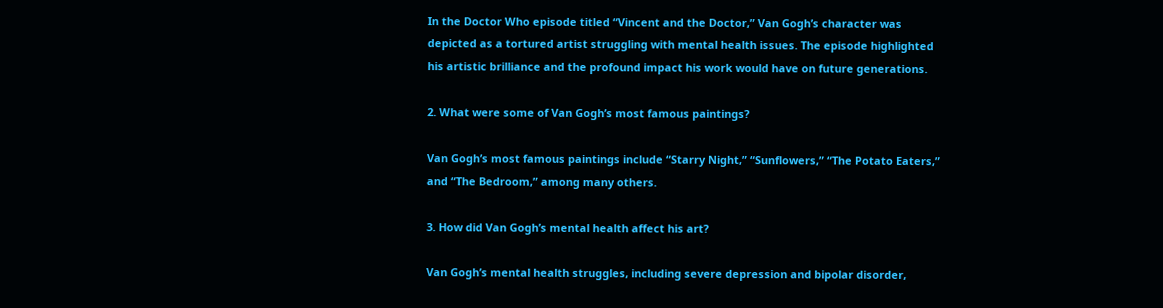In the Doctor Who episode titled “Vincent and the Doctor,” Van Gogh’s character was depicted as a tortured artist struggling with mental health issues. The episode highlighted his artistic brilliance and the profound impact his work would have on future generations.

2. What were some of Van Gogh’s most famous paintings?

Van Gogh’s most famous paintings include “Starry Night,” “Sunflowers,” “The Potato Eaters,” and “The Bedroom,” among many others.

3. How did Van Gogh’s mental health affect his art?

Van Gogh’s mental health struggles, including severe depression and bipolar disorder,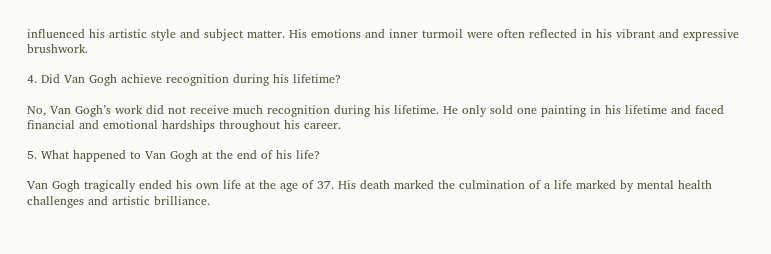influenced his artistic style and subject matter. His emotions and inner turmoil were often reflected in his vibrant and expressive brushwork.

4. Did Van Gogh achieve recognition during his lifetime?

No, Van Gogh’s work did not receive much recognition during his lifetime. He only sold one painting in his lifetime and faced financial and emotional hardships throughout his career.

5. What happened to Van Gogh at the end of his life?

Van Gogh tragically ended his own life at the age of 37. His death marked the culmination of a life marked by mental health challenges and artistic brilliance.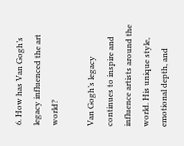6. How has Van Gogh’s legacy influenced the art world?

Van Gogh’s legacy continues to inspire and influence artists around the world. His unique style, emotional depth, and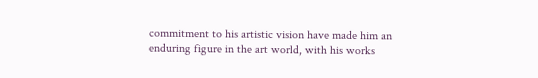commitment to his artistic vision have made him an enduring figure in the art world, with his works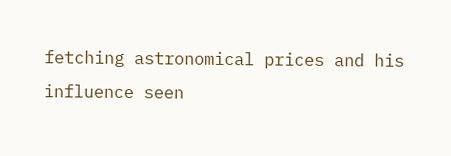fetching astronomical prices and his influence seen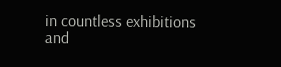in countless exhibitions and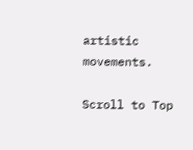artistic movements.

Scroll to Top